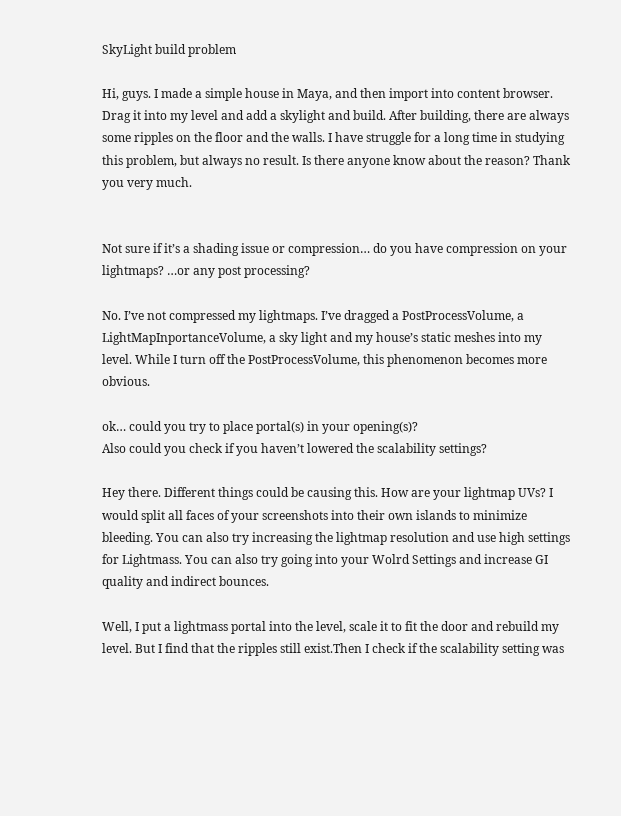SkyLight build problem

Hi, guys. I made a simple house in Maya, and then import into content browser. Drag it into my level and add a skylight and build. After building, there are always some ripples on the floor and the walls. I have struggle for a long time in studying this problem, but always no result. Is there anyone know about the reason? Thank you very much.


Not sure if it’s a shading issue or compression… do you have compression on your lightmaps? …or any post processing?

No. I’ve not compressed my lightmaps. I’ve dragged a PostProcessVolume, a LightMapInportanceVolume, a sky light and my house’s static meshes into my level. While I turn off the PostProcessVolume, this phenomenon becomes more obvious.

ok… could you try to place portal(s) in your opening(s)?
Also could you check if you haven’t lowered the scalability settings?

Hey there. Different things could be causing this. How are your lightmap UVs? I would split all faces of your screenshots into their own islands to minimize bleeding. You can also try increasing the lightmap resolution and use high settings for Lightmass. You can also try going into your Wolrd Settings and increase GI quality and indirect bounces.

Well, I put a lightmass portal into the level, scale it to fit the door and rebuild my level. But I find that the ripples still exist.Then I check if the scalability setting was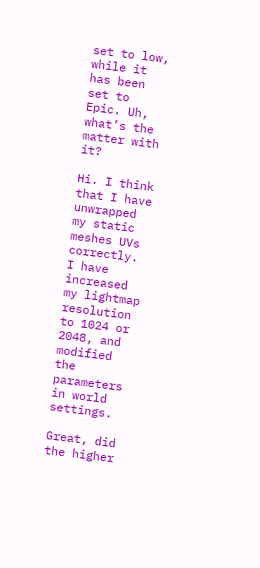set to low, while it has been set to Epic. Uh, what’s the matter with it?

Hi. I think that I have unwrapped my static meshes UVs correctly. I have increased my lightmap resolution to 1024 or 2048, and modified the parameters in world settings.

Great, did the higher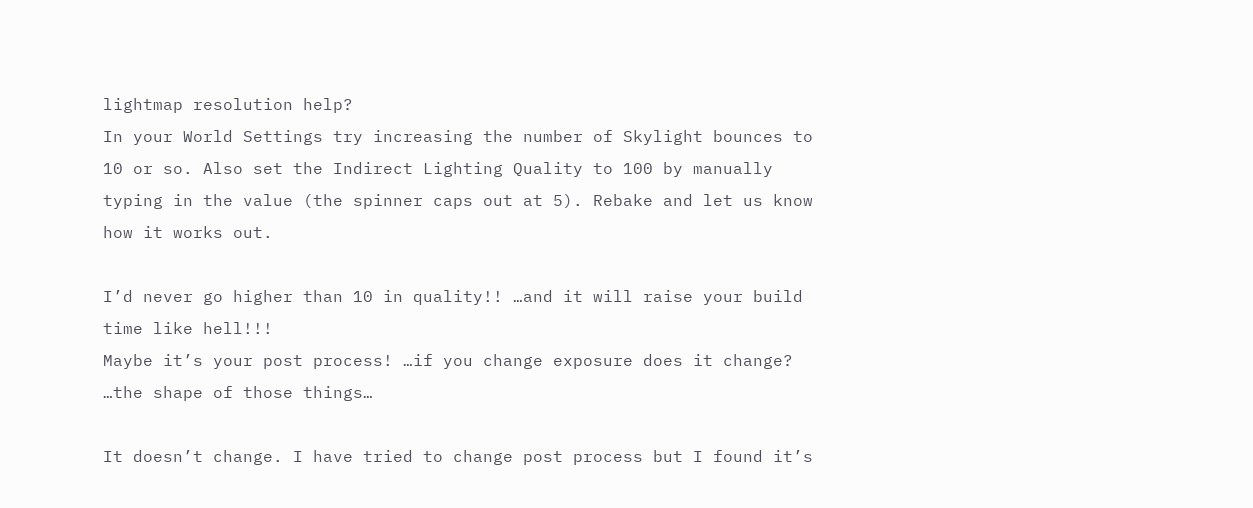lightmap resolution help?
In your World Settings try increasing the number of Skylight bounces to 10 or so. Also set the Indirect Lighting Quality to 100 by manually typing in the value (the spinner caps out at 5). Rebake and let us know how it works out.

I’d never go higher than 10 in quality!! …and it will raise your build time like hell!!!
Maybe it’s your post process! …if you change exposure does it change? …the shape of those things…

It doesn’t change. I have tried to change post process but I found it’s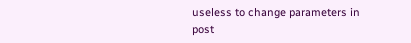useless to change parameters in post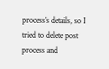process’s details, so I tried to delete post process and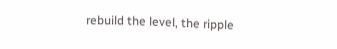rebuild the level, the ripple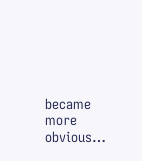became more obvious…